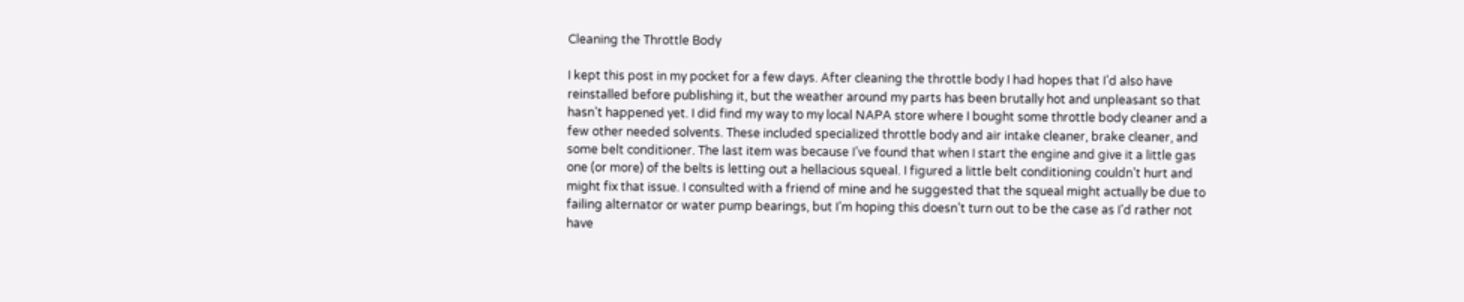Cleaning the Throttle Body

I kept this post in my pocket for a few days. After cleaning the throttle body I had hopes that I’d also have reinstalled before publishing it, but the weather around my parts has been brutally hot and unpleasant so that hasn’t happened yet. I did find my way to my local NAPA store where I bought some throttle body cleaner and a few other needed solvents. These included specialized throttle body and air intake cleaner, brake cleaner, and some belt conditioner. The last item was because I’ve found that when I start the engine and give it a little gas one (or more) of the belts is letting out a hellacious squeal. I figured a little belt conditioning couldn’t hurt and might fix that issue. I consulted with a friend of mine and he suggested that the squeal might actually be due to failing alternator or water pump bearings, but I’m hoping this doesn’t turn out to be the case as I’d rather not have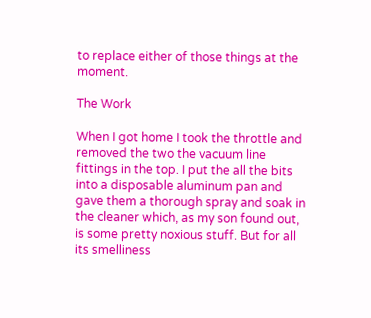to replace either of those things at the moment.

The Work

When I got home I took the throttle and removed the two the vacuum line fittings in the top. I put the all the bits into a disposable aluminum pan and gave them a thorough spray and soak in the cleaner which, as my son found out, is some pretty noxious stuff. But for all its smelliness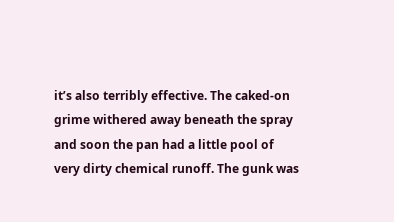it’s also terribly effective. The caked-on grime withered away beneath the spray and soon the pan had a little pool of very dirty chemical runoff. The gunk was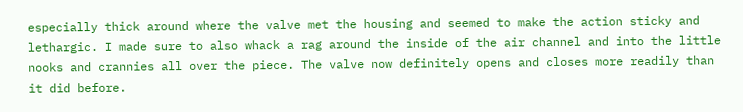especially thick around where the valve met the housing and seemed to make the action sticky and lethargic. I made sure to also whack a rag around the inside of the air channel and into the little nooks and crannies all over the piece. The valve now definitely opens and closes more readily than it did before.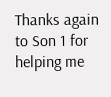Thanks again to Son 1 for helping me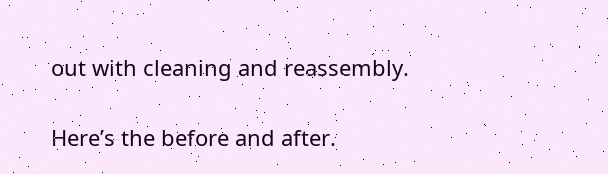out with cleaning and reassembly.

Here’s the before and after.